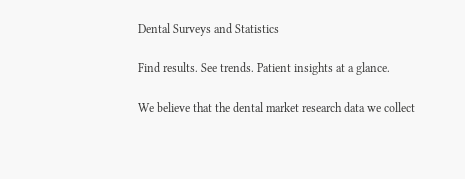Dental Surveys and Statistics

Find results. See trends. Patient insights at a glance.

We believe that the dental market research data we collect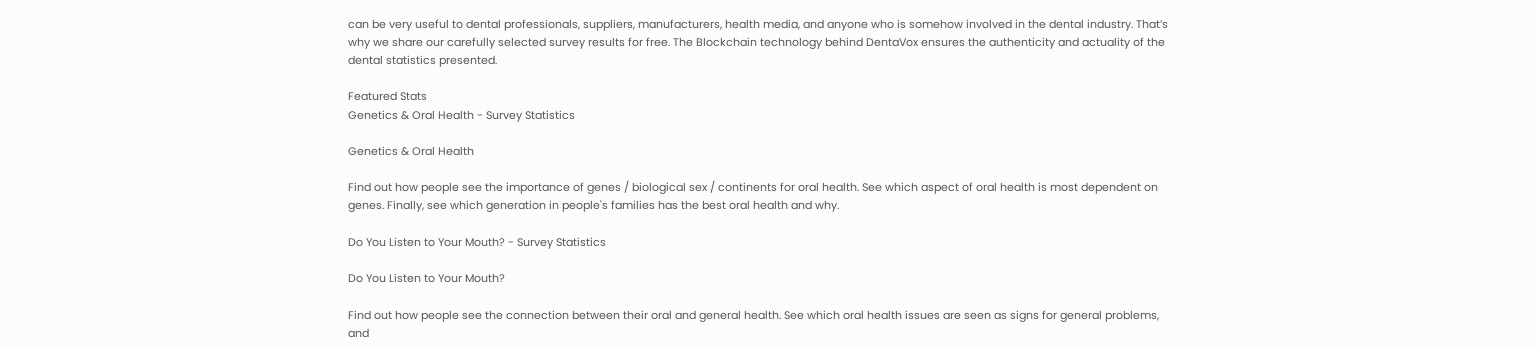can be very useful to dental professionals, suppliers, manufacturers, health media, and anyone who is somehow involved in the dental industry. That’s why we share our carefully selected survey results for free. The Blockchain technology behind DentaVox ensures the authenticity and actuality of the dental statistics presented.

Featured Stats
Genetics & Oral Health - Survey Statistics

Genetics & Oral Health

Find out how people see the importance of genes / biological sex / continents for oral health. See which aspect of oral health is most dependent on genes. Finally, see which generation in people's families has the best oral health and why.

Do You Listen to Your Mouth? - Survey Statistics

Do You Listen to Your Mouth?

Find out how people see the connection between their oral and general health. See which oral health issues are seen as signs for general problems, and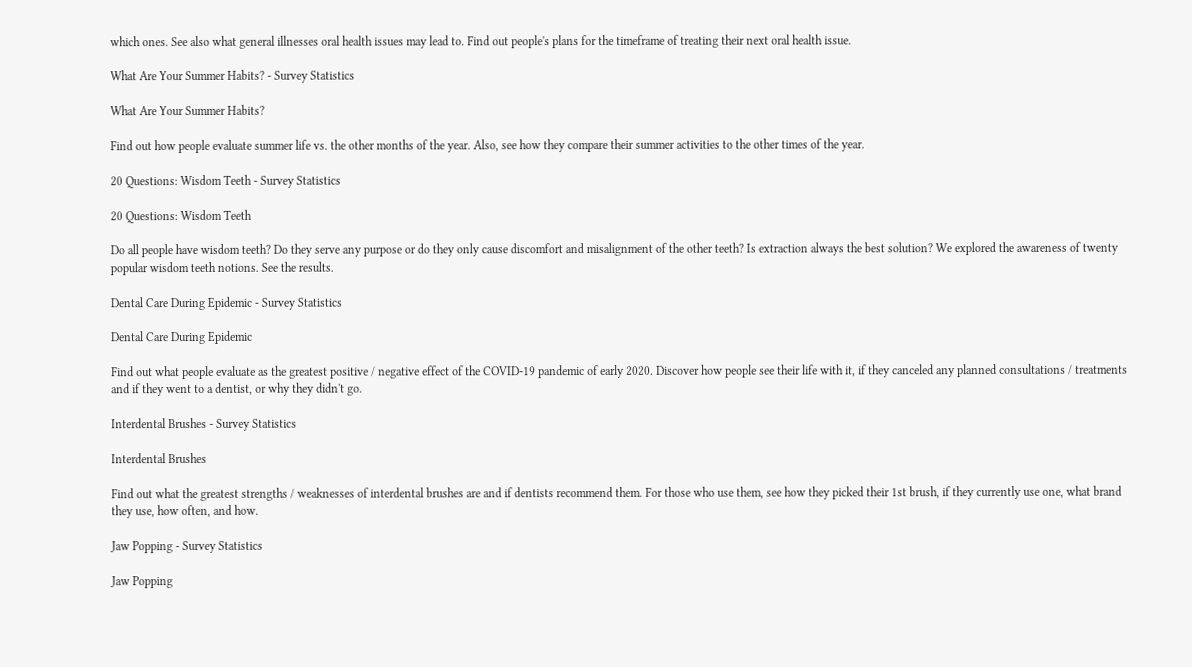which ones. See also what general illnesses oral health issues may lead to. Find out people's plans for the timeframe of treating their next oral health issue.

What Are Your Summer Habits? - Survey Statistics

What Are Your Summer Habits?

Find out how people evaluate summer life vs. the other months of the year. Also, see how they compare their summer activities to the other times of the year.

20 Questions: Wisdom Teeth - Survey Statistics

20 Questions: Wisdom Teeth

Do all people have wisdom teeth? Do they serve any purpose or do they only cause discomfort and misalignment of the other teeth? Is extraction always the best solution? We explored the awareness of twenty popular wisdom teeth notions. See the results.

Dental Care During Epidemic - Survey Statistics

Dental Care During Epidemic

Find out what people evaluate as the greatest positive / negative effect of the COVID-19 pandemic of early 2020. Discover how people see their life with it, if they canceled any planned consultations / treatments and if they went to a dentist, or why they didn't go.

Interdental Brushes - Survey Statistics

Interdental Brushes

Find out what the greatest strengths / weaknesses of interdental brushes are and if dentists recommend them. For those who use them, see how they picked their 1st brush, if they currently use one, what brand they use, how often, and how.

Jaw Popping - Survey Statistics

Jaw Popping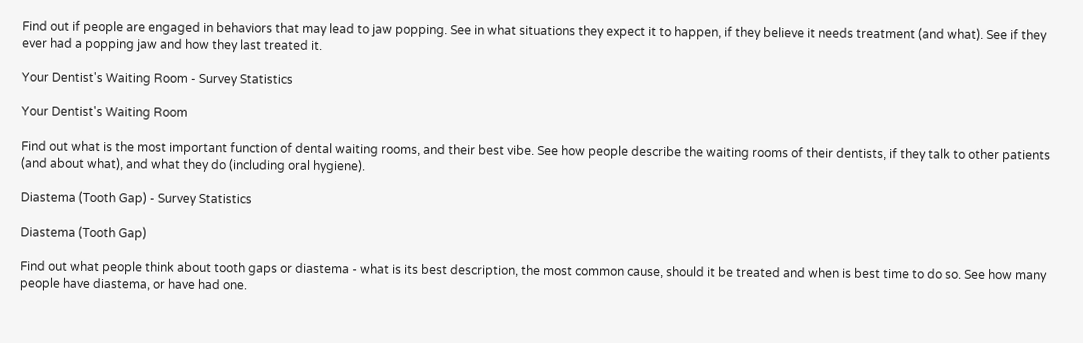Find out if people are engaged in behaviors that may lead to jaw popping. See in what situations they expect it to happen, if they believe it needs treatment (and what). See if they ever had a popping jaw and how they last treated it.

Your Dentist's Waiting Room - Survey Statistics

Your Dentist's Waiting Room

Find out what is the most important function of dental waiting rooms, and their best vibe. See how people describe the waiting rooms of their dentists, if they talk to other patients (and about what), and what they do (including oral hygiene).

Diastema (Tooth Gap) - Survey Statistics

Diastema (Tooth Gap)

Find out what people think about tooth gaps or diastema - what is its best description, the most common cause, should it be treated and when is best time to do so. See how many people have diastema, or have had one.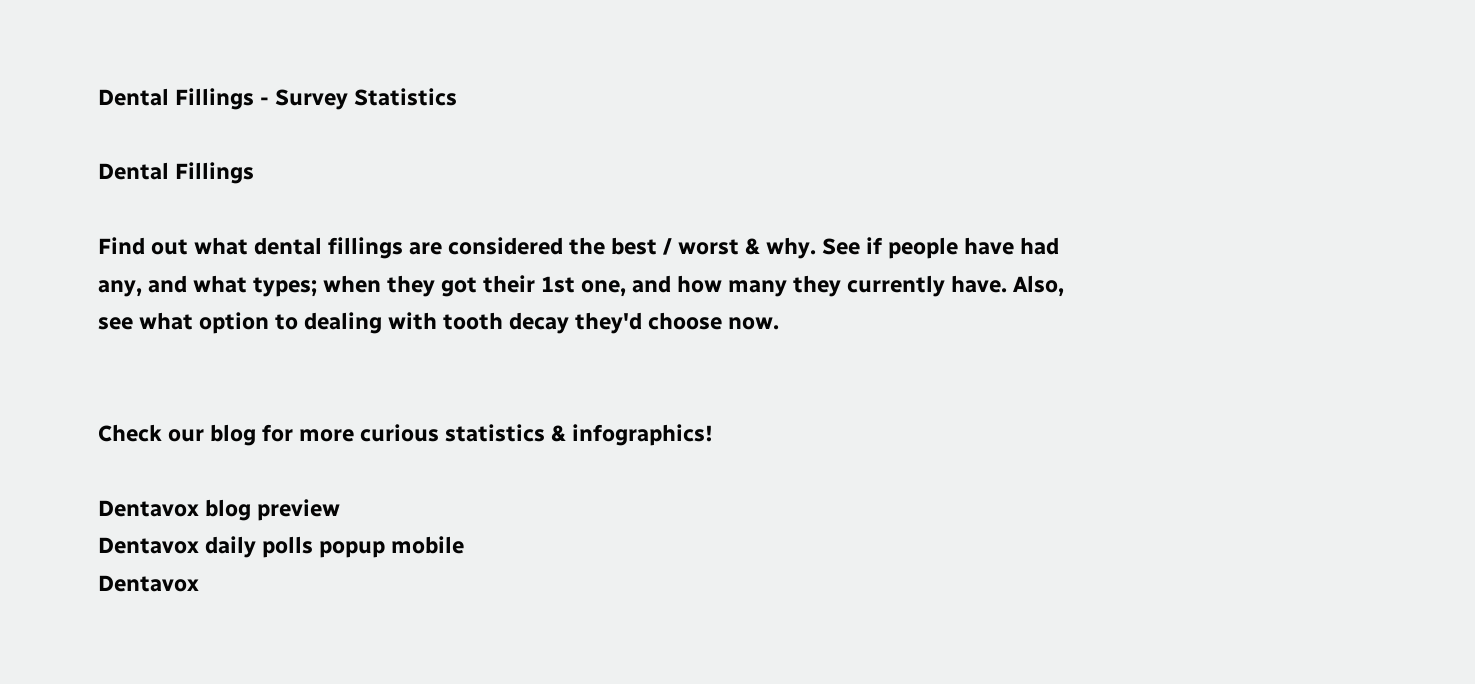Dental Fillings - Survey Statistics

Dental Fillings

Find out what dental fillings are considered the best / worst & why. See if people have had any, and what types; when they got their 1st one, and how many they currently have. Also, see what option to dealing with tooth decay they'd choose now.


Check our blog for more curious statistics & infographics!

Dentavox blog preview
Dentavox daily polls popup mobile
Dentavox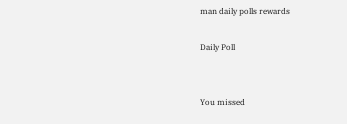man daily polls rewards

Daily Poll


You missed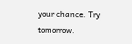your chance. Try tomorrow.